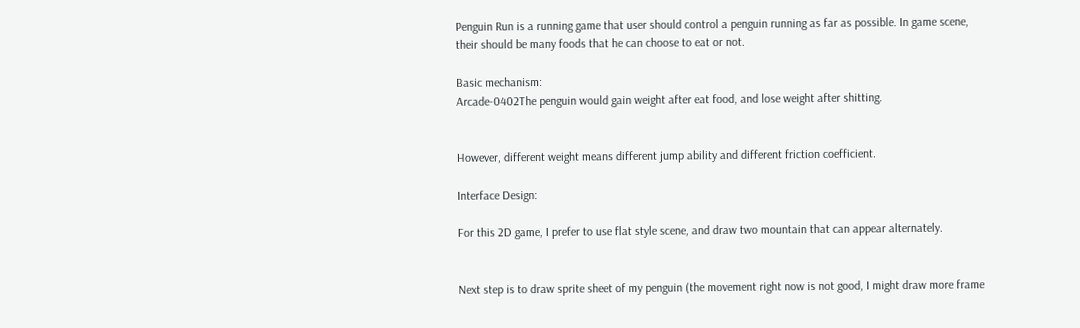Penguin Run is a running game that user should control a penguin running as far as possible. In game scene, their should be many foods that he can choose to eat or not.

Basic mechanism:
Arcade-0402The penguin would gain weight after eat food, and lose weight after shitting.


However, different weight means different jump ability and different friction coefficient.

Interface Design:

For this 2D game, I prefer to use flat style scene, and draw two mountain that can appear alternately.


Next step is to draw sprite sheet of my penguin (the movement right now is not good, I might draw more frame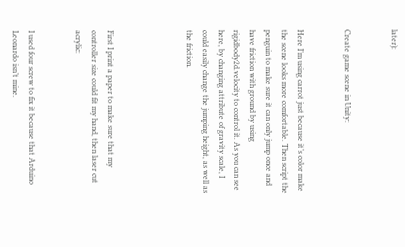later):


Create game scene in Unity:


Here I’m using carrot just because it’s color make the scene looks more comfortable. Then script the penguin to make sure it can only jump once and have friction with ground by using rigidbody2d.velocity to control it. As you can see here, by changing attribute of gravity scale, I could easily change the jumping height, as well as the friction.




First I print a paper to make sure that my controller size could fit my hand, then laser cut acrylic:


I used four screw to fix it because that Arduino Leonardo isn’t mine.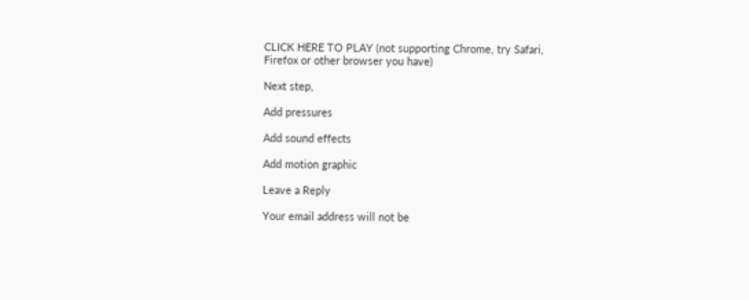CLICK HERE TO PLAY (not supporting Chrome, try Safari, Firefox or other browser you have)

Next step,

Add pressures

Add sound effects

Add motion graphic

Leave a Reply

Your email address will not be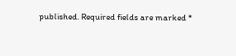published. Required fields are marked *